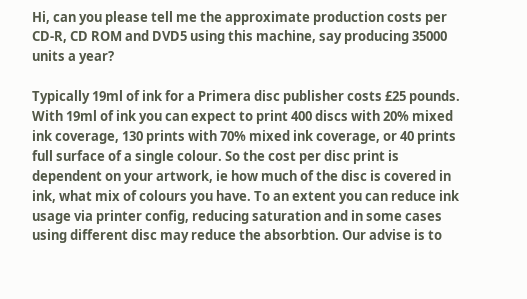Hi, can you please tell me the approximate production costs per CD-R, CD ROM and DVD5 using this machine, say producing 35000 units a year?

Typically 19ml of ink for a Primera disc publisher costs £25 pounds. With 19ml of ink you can expect to print 400 discs with 20% mixed ink coverage, 130 prints with 70% mixed ink coverage, or 40 prints full surface of a single colour. So the cost per disc print is dependent on your artwork, ie how much of the disc is covered in ink, what mix of colours you have. To an extent you can reduce ink usage via printer config, reducing saturation and in some cases using different disc may reduce the absorbtion. Our advise is to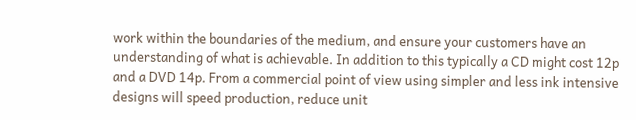work within the boundaries of the medium, and ensure your customers have an understanding of what is achievable. In addition to this typically a CD might cost 12p and a DVD 14p. From a commercial point of view using simpler and less ink intensive designs will speed production, reduce unit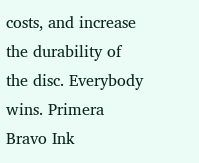costs, and increase the durability of the disc. Everybody wins. Primera Bravo Ink